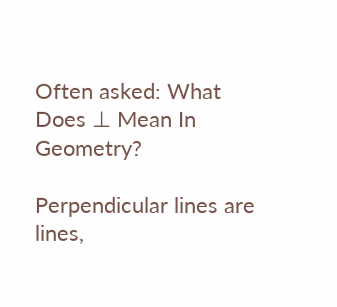Often asked: What Does ⊥ Mean In Geometry?

Perpendicular lines are lines,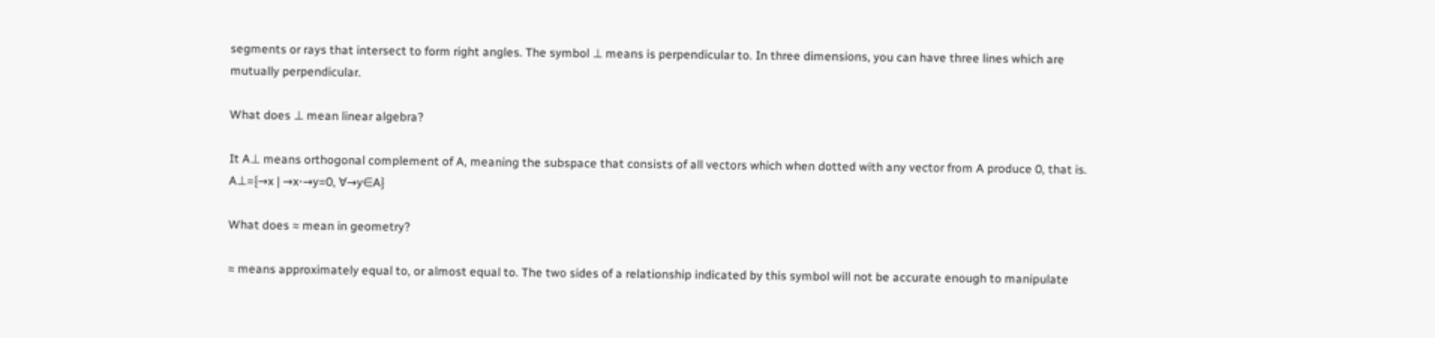segments or rays that intersect to form right angles. The symbol ⊥ means is perpendicular to. In three dimensions, you can have three lines which are mutually perpendicular.

What does ⊥ mean linear algebra?

It A⊥ means orthogonal complement of A, meaning the subspace that consists of all vectors which when dotted with any vector from A produce 0, that is. A⊥={→x | →x⋅→y=0, ∀→y∈A}

What does ≈ mean in geometry?

≈ means approximately equal to, or almost equal to. The two sides of a relationship indicated by this symbol will not be accurate enough to manipulate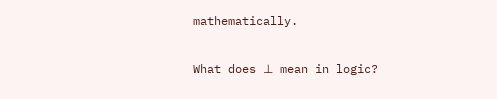mathematically.

What does ⊥ mean in logic?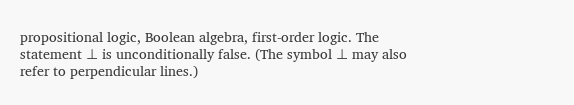propositional logic, Boolean algebra, first-order logic. The statement ⊥ is unconditionally false. (The symbol ⊥ may also refer to perpendicular lines.)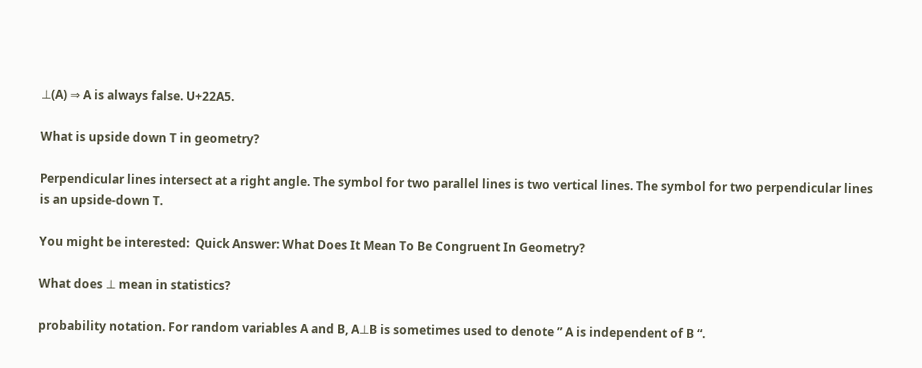⊥(A) ⇒ A is always false. U+22A5.

What is upside down T in geometry?

Perpendicular lines intersect at a right angle. The symbol for two parallel lines is two vertical lines. The symbol for two perpendicular lines is an upside-down T.

You might be interested:  Quick Answer: What Does It Mean To Be Congruent In Geometry?

What does ⊥ mean in statistics?

probability notation. For random variables A and B, A⊥B is sometimes used to denote ” A is independent of B “.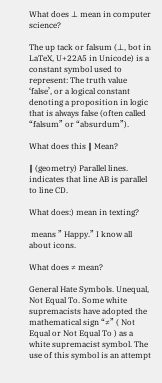What does ⊥ mean in computer science?

The up tack or falsum (⊥, bot in LaTeX, U+22A5 in Unicode) is a constant symbol used to represent: The truth value ‘false’, or a logical constant denoting a proposition in logic that is always false (often called “falsum” or “absurdum”).

What does this ∥ Mean?

∥ (geometry) Parallel lines. indicates that line AB is parallel to line CD.

What does:) mean in texting?

 means ” Happy.” I know all about icons.

What does ≠ mean?

General Hate Symbols. Unequal, Not Equal To. Some white supremacists have adopted the mathematical sign “≠” ( Not Equal or Not Equal To ) as a white supremacist symbol. The use of this symbol is an attempt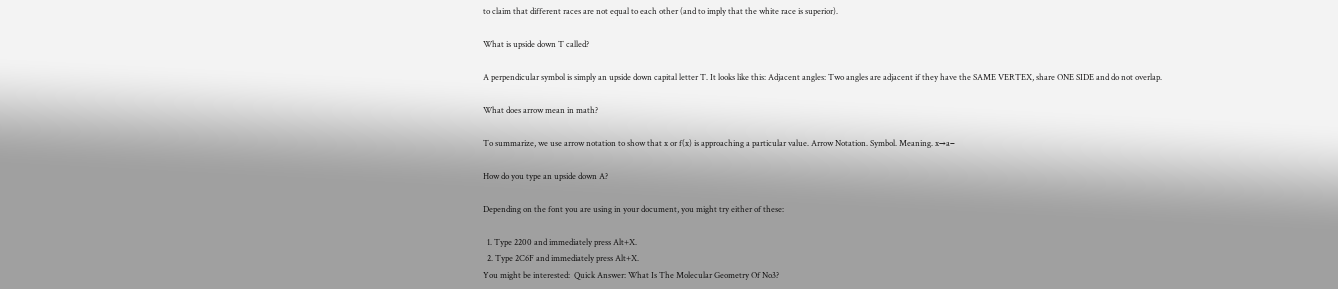to claim that different races are not equal to each other (and to imply that the white race is superior).

What is upside down T called?

A perpendicular symbol is simply an upside down capital letter T. It looks like this: Adjacent angles: Two angles are adjacent if they have the SAME VERTEX, share ONE SIDE and do not overlap.

What does arrow mean in math?

To summarize, we use arrow notation to show that x or f(x) is approaching a particular value. Arrow Notation. Symbol. Meaning. x→a−

How do you type an upside down A?

Depending on the font you are using in your document, you might try either of these:

  1. Type 2200 and immediately press Alt+X.
  2. Type 2C6F and immediately press Alt+X.
You might be interested:  Quick Answer: What Is The Molecular Geometry Of No3?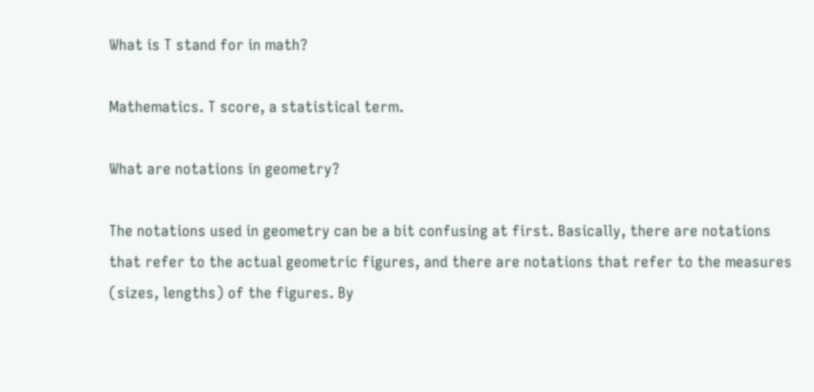What is T stand for in math?

Mathematics. T score, a statistical term.

What are notations in geometry?

The notations used in geometry can be a bit confusing at first. Basically, there are notations that refer to the actual geometric figures, and there are notations that refer to the measures (sizes, lengths) of the figures. By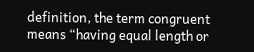definition, the term congruent means “having equal length or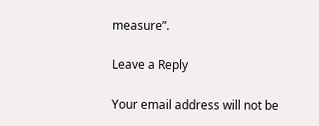measure”.

Leave a Reply

Your email address will not be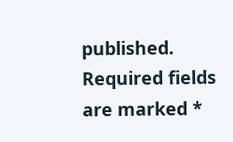published. Required fields are marked *